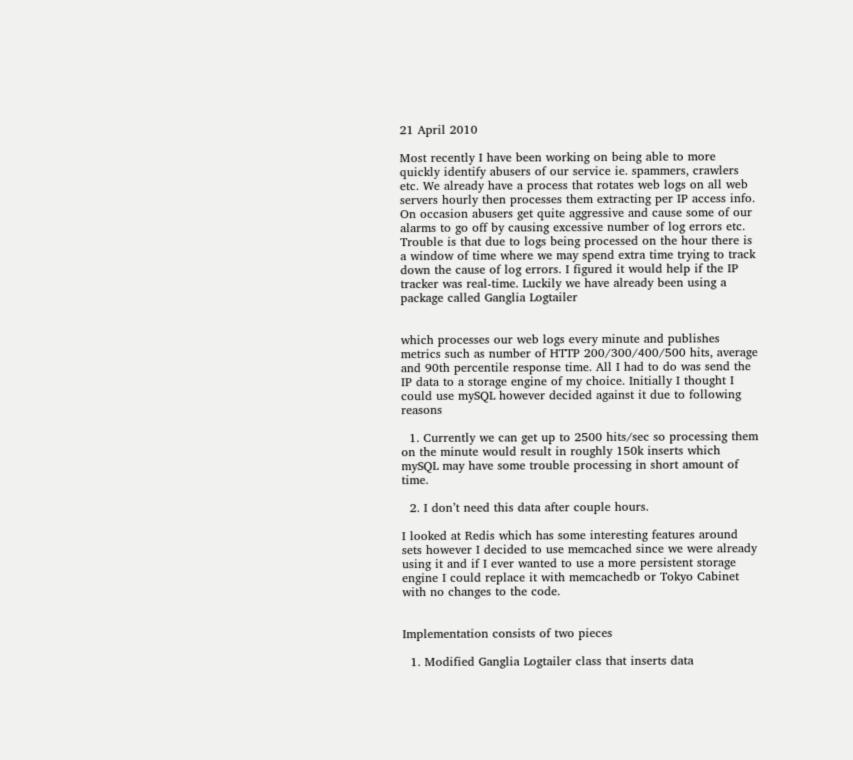21 April 2010

Most recently I have been working on being able to more quickly identify abusers of our service ie. spammers, crawlers etc. We already have a process that rotates web logs on all web servers hourly then processes them extracting per IP access info. On occasion abusers get quite aggressive and cause some of our alarms to go off by causing excessive number of log errors etc. Trouble is that due to logs being processed on the hour there is a window of time where we may spend extra time trying to track down the cause of log errors. I figured it would help if the IP tracker was real-time. Luckily we have already been using a package called Ganglia Logtailer


which processes our web logs every minute and publishes metrics such as number of HTTP 200/300/400/500 hits, average and 90th percentile response time. All I had to do was send the IP data to a storage engine of my choice. Initially I thought I could use mySQL however decided against it due to following reasons

  1. Currently we can get up to 2500 hits/sec so processing them on the minute would result in roughly 150k inserts which mySQL may have some trouble processing in short amount of time.

  2. I don’t need this data after couple hours.

I looked at Redis which has some interesting features around sets however I decided to use memcached since we were already using it and if I ever wanted to use a more persistent storage engine I could replace it with memcachedb or Tokyo Cabinet with no changes to the code.


Implementation consists of two pieces

  1. Modified Ganglia Logtailer class that inserts data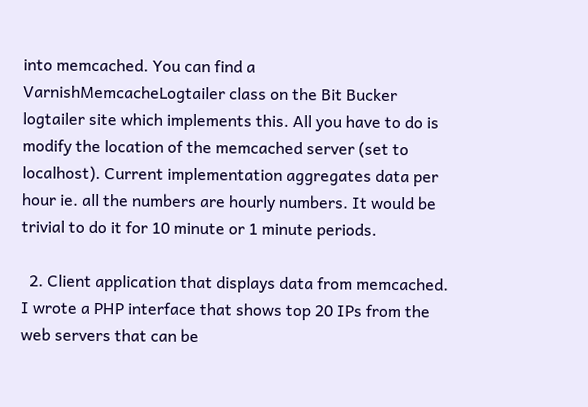into memcached. You can find a VarnishMemcacheLogtailer class on the Bit Bucker logtailer site which implements this. All you have to do is modify the location of the memcached server (set to localhost). Current implementation aggregates data per hour ie. all the numbers are hourly numbers. It would be trivial to do it for 10 minute or 1 minute periods.

  2. Client application that displays data from memcached. I wrote a PHP interface that shows top 20 IPs from the web servers that can be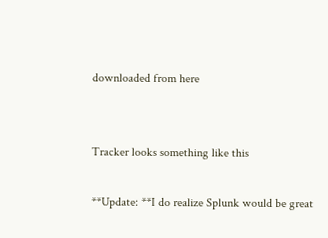downloaded from here


Tracker looks something like this

**Update: **I do realize Splunk would be great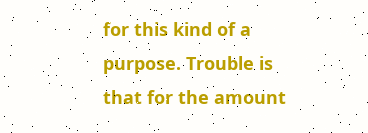for this kind of a purpose. Trouble is that for the amount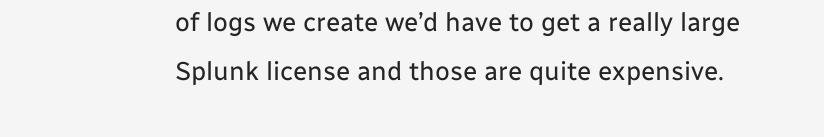of logs we create we’d have to get a really large Splunk license and those are quite expensive.